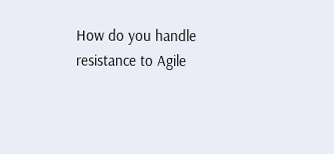How do you handle resistance to Agile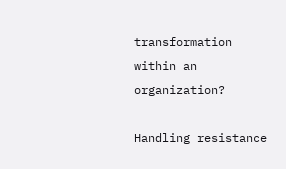transformation within an organization?

Handling resistance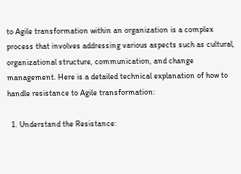to Agile transformation within an organization is a complex process that involves addressing various aspects such as cultural, organizational structure, communication, and change management. Here is a detailed technical explanation of how to handle resistance to Agile transformation:

  1. Understand the Resistance: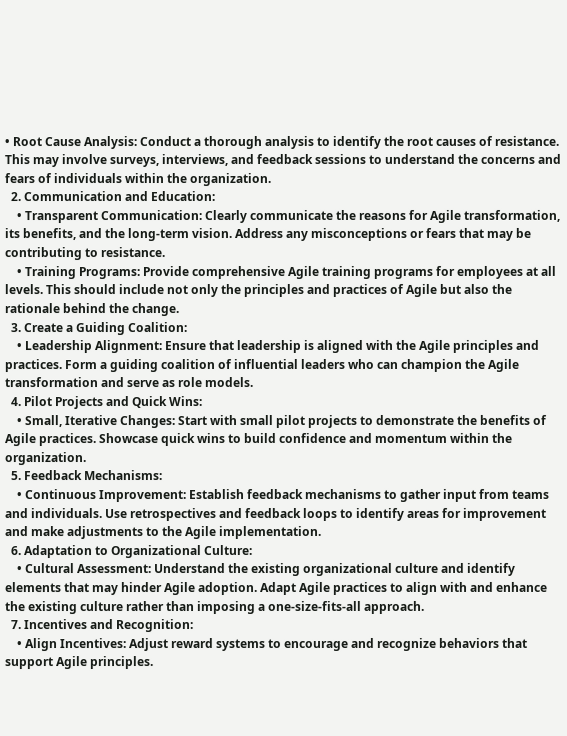• Root Cause Analysis: Conduct a thorough analysis to identify the root causes of resistance. This may involve surveys, interviews, and feedback sessions to understand the concerns and fears of individuals within the organization.
  2. Communication and Education:
    • Transparent Communication: Clearly communicate the reasons for Agile transformation, its benefits, and the long-term vision. Address any misconceptions or fears that may be contributing to resistance.
    • Training Programs: Provide comprehensive Agile training programs for employees at all levels. This should include not only the principles and practices of Agile but also the rationale behind the change.
  3. Create a Guiding Coalition:
    • Leadership Alignment: Ensure that leadership is aligned with the Agile principles and practices. Form a guiding coalition of influential leaders who can champion the Agile transformation and serve as role models.
  4. Pilot Projects and Quick Wins:
    • Small, Iterative Changes: Start with small pilot projects to demonstrate the benefits of Agile practices. Showcase quick wins to build confidence and momentum within the organization.
  5. Feedback Mechanisms:
    • Continuous Improvement: Establish feedback mechanisms to gather input from teams and individuals. Use retrospectives and feedback loops to identify areas for improvement and make adjustments to the Agile implementation.
  6. Adaptation to Organizational Culture:
    • Cultural Assessment: Understand the existing organizational culture and identify elements that may hinder Agile adoption. Adapt Agile practices to align with and enhance the existing culture rather than imposing a one-size-fits-all approach.
  7. Incentives and Recognition:
    • Align Incentives: Adjust reward systems to encourage and recognize behaviors that support Agile principles.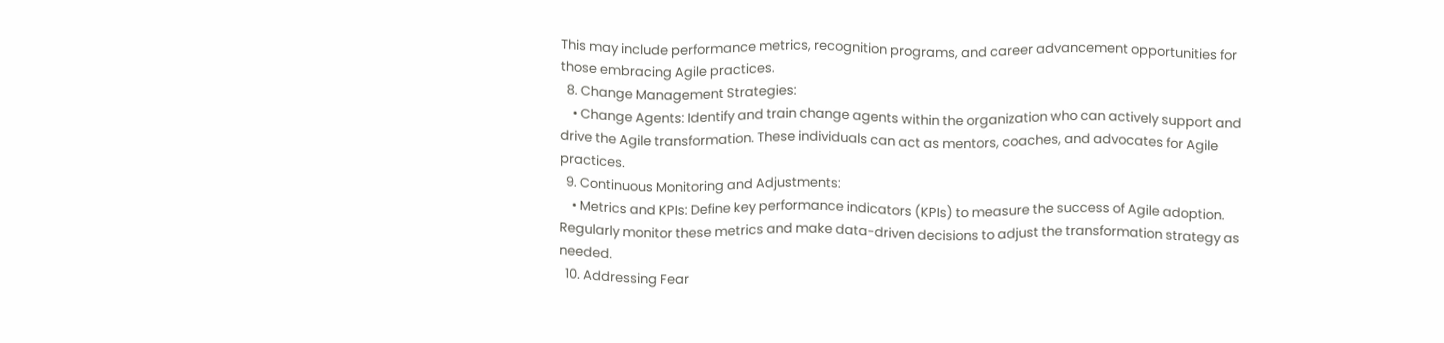This may include performance metrics, recognition programs, and career advancement opportunities for those embracing Agile practices.
  8. Change Management Strategies:
    • Change Agents: Identify and train change agents within the organization who can actively support and drive the Agile transformation. These individuals can act as mentors, coaches, and advocates for Agile practices.
  9. Continuous Monitoring and Adjustments:
    • Metrics and KPIs: Define key performance indicators (KPIs) to measure the success of Agile adoption. Regularly monitor these metrics and make data-driven decisions to adjust the transformation strategy as needed.
  10. Addressing Fear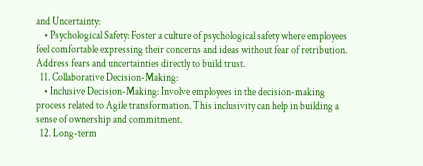and Uncertainty:
    • Psychological Safety: Foster a culture of psychological safety where employees feel comfortable expressing their concerns and ideas without fear of retribution. Address fears and uncertainties directly to build trust.
  11. Collaborative Decision-Making:
    • Inclusive Decision-Making: Involve employees in the decision-making process related to Agile transformation. This inclusivity can help in building a sense of ownership and commitment.
  12. Long-term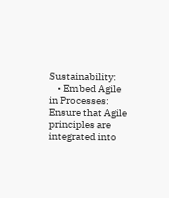Sustainability:
    • Embed Agile in Processes: Ensure that Agile principles are integrated into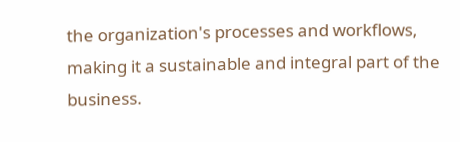the organization's processes and workflows, making it a sustainable and integral part of the business.